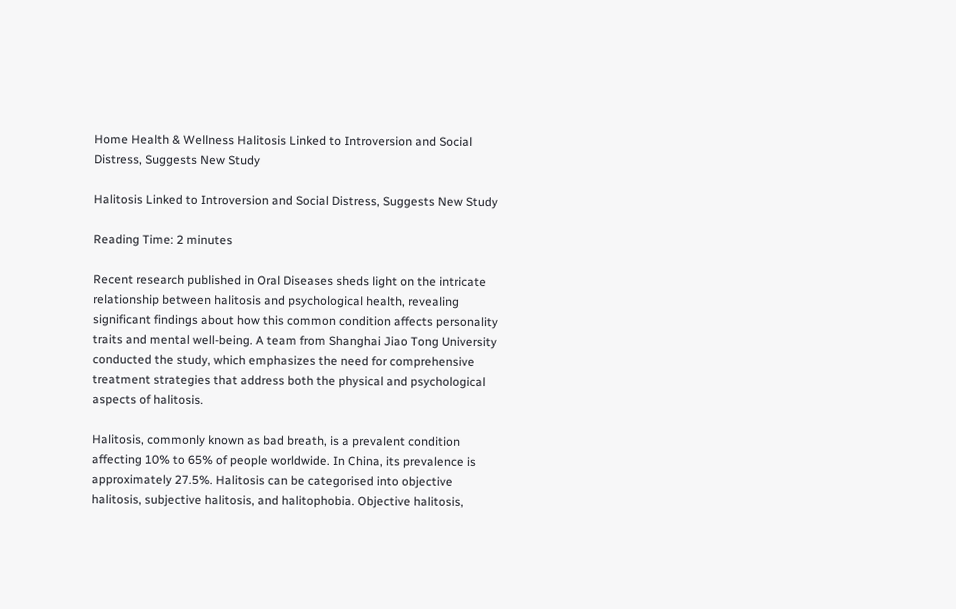Home Health & Wellness Halitosis Linked to Introversion and Social Distress, Suggests New Study

Halitosis Linked to Introversion and Social Distress, Suggests New Study

Reading Time: 2 minutes

Recent research published in Oral Diseases sheds light on the intricate relationship between halitosis and psychological health, revealing significant findings about how this common condition affects personality traits and mental well-being. A team from Shanghai Jiao Tong University conducted the study, which emphasizes the need for comprehensive treatment strategies that address both the physical and psychological aspects of halitosis.

Halitosis, commonly known as bad breath, is a prevalent condition affecting 10% to 65% of people worldwide. In China, its prevalence is approximately 27.5%. Halitosis can be categorised into objective halitosis, subjective halitosis, and halitophobia. Objective halitosis,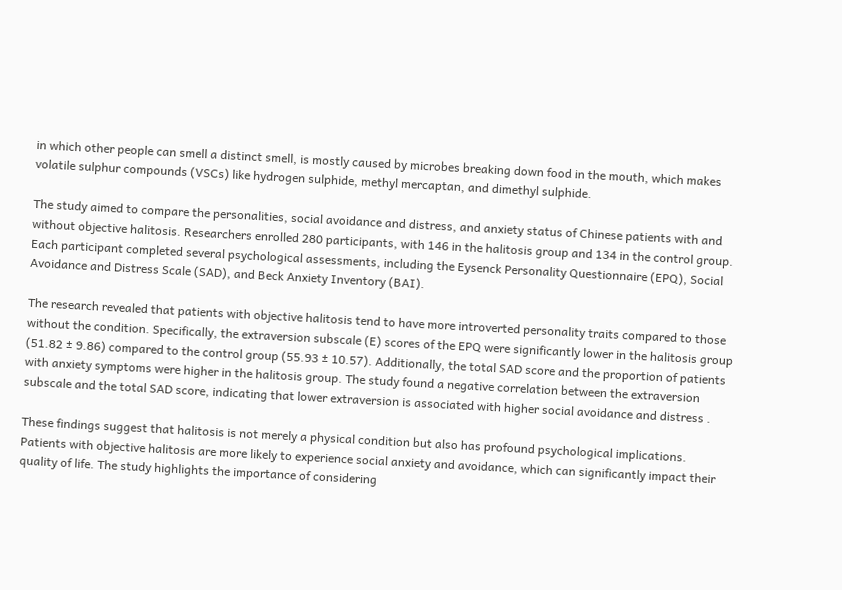in which other people can smell a distinct smell, is mostly caused by microbes breaking down food in the mouth, which makes volatile sulphur compounds (VSCs) like hydrogen sulphide, methyl mercaptan, and dimethyl sulphide.

The study aimed to compare the personalities, social avoidance and distress, and anxiety status of Chinese patients with and without objective halitosis. Researchers enrolled 280 participants, with 146 in the halitosis group and 134 in the control group. Each participant completed several psychological assessments, including the Eysenck Personality Questionnaire (EPQ), Social Avoidance and Distress Scale (SAD), and Beck Anxiety Inventory (BAI).

The research revealed that patients with objective halitosis tend to have more introverted personality traits compared to those without the condition. Specifically, the extraversion subscale (E) scores of the EPQ were significantly lower in the halitosis group (51.82 ± 9.86) compared to the control group (55.93 ± 10.57). Additionally, the total SAD score and the proportion of patients with anxiety symptoms were higher in the halitosis group. The study found a negative correlation between the extraversion subscale and the total SAD score, indicating that lower extraversion is associated with higher social avoidance and distress .

These findings suggest that halitosis is not merely a physical condition but also has profound psychological implications. Patients with objective halitosis are more likely to experience social anxiety and avoidance, which can significantly impact their quality of life. The study highlights the importance of considering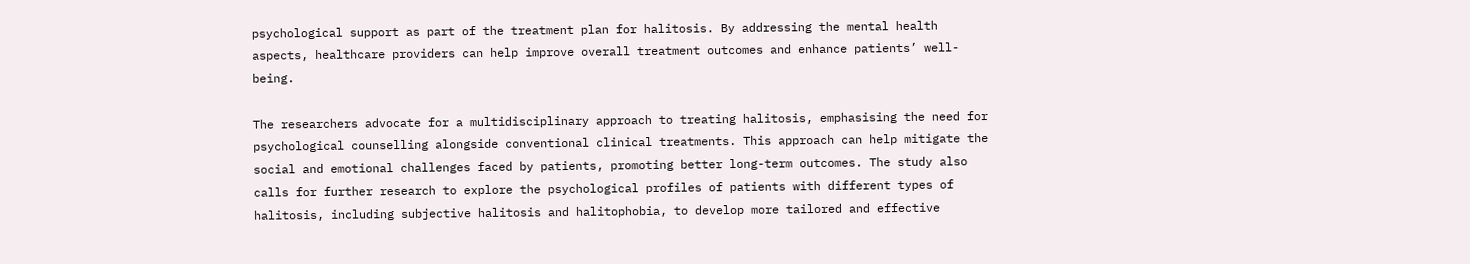psychological support as part of the treatment plan for halitosis. By addressing the mental health aspects, healthcare providers can help improve overall treatment outcomes and enhance patients’ well-being.

The researchers advocate for a multidisciplinary approach to treating halitosis, emphasising the need for psychological counselling alongside conventional clinical treatments. This approach can help mitigate the social and emotional challenges faced by patients, promoting better long-term outcomes. The study also calls for further research to explore the psychological profiles of patients with different types of halitosis, including subjective halitosis and halitophobia, to develop more tailored and effective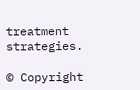treatment strategies.

© Copyright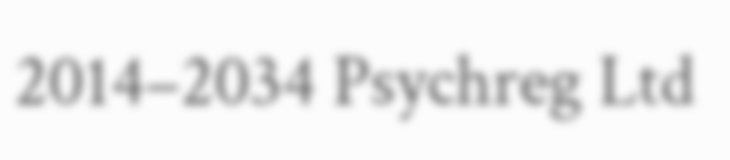2014–2034 Psychreg Ltd